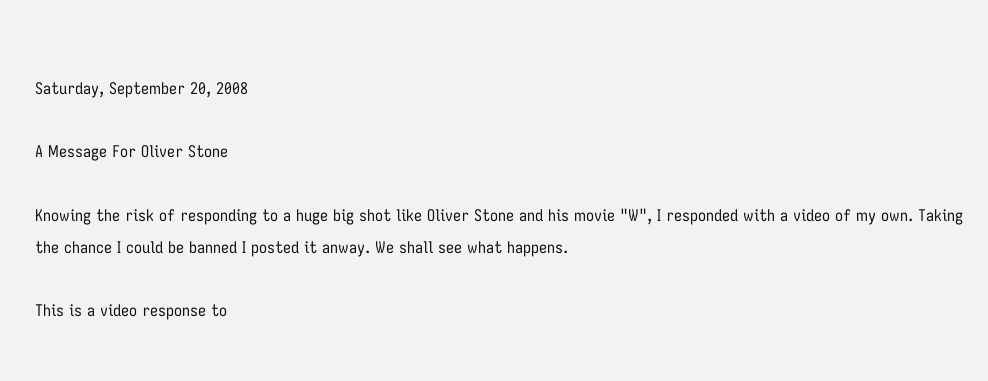Saturday, September 20, 2008

A Message For Oliver Stone

Knowing the risk of responding to a huge big shot like Oliver Stone and his movie "W", I responded with a video of my own. Taking the chance I could be banned I posted it anway. We shall see what happens.

This is a video response to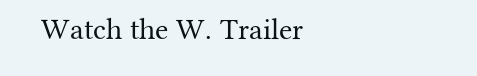Watch the W. Trailer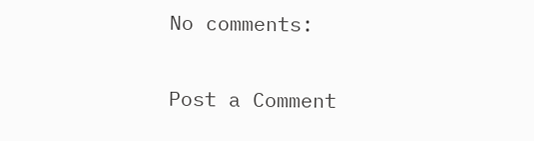No comments:

Post a Comment